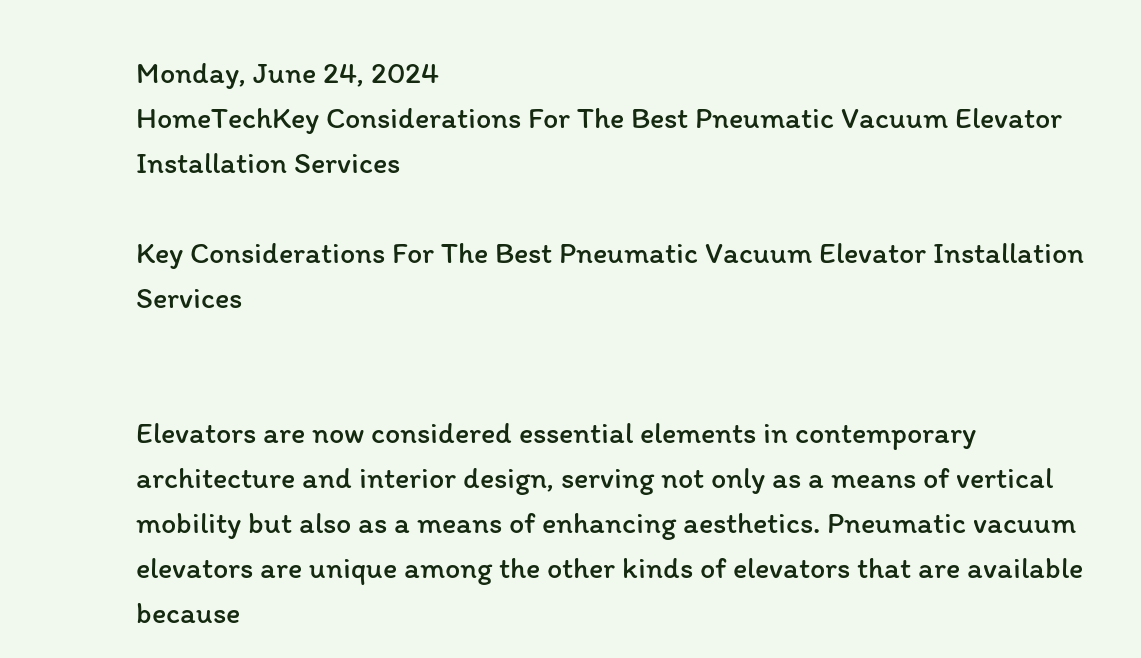Monday, June 24, 2024
HomeTechKey Considerations For The Best Pneumatic Vacuum Elevator Installation Services

Key Considerations For The Best Pneumatic Vacuum Elevator Installation Services


Elevators are now considered essential elements in contemporary architecture and interior design, serving not only as a means of vertical mobility but also as a means of enhancing aesthetics. Pneumatic vacuum elevators are unique among the other kinds of elevators that are available because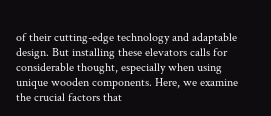of their cutting-edge technology and adaptable design. But installing these elevators calls for considerable thought, especially when using unique wooden components. Here, we examine the crucial factors that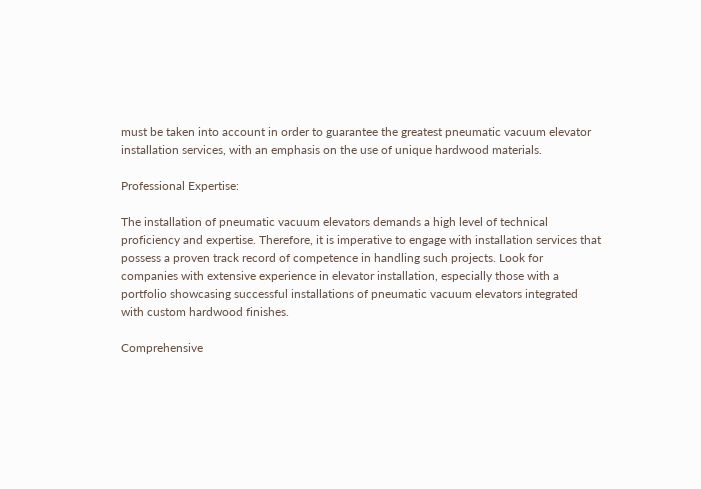must be taken into account in order to guarantee the greatest pneumatic vacuum elevator installation services, with an emphasis on the use of unique hardwood materials.

Professional Expertise:

The installation of pneumatic vacuum elevators demands a high level of technical proficiency and expertise. Therefore, it is imperative to engage with installation services that possess a proven track record of competence in handling such projects. Look for companies with extensive experience in elevator installation, especially those with a portfolio showcasing successful installations of pneumatic vacuum elevators integrated with custom hardwood finishes.

Comprehensive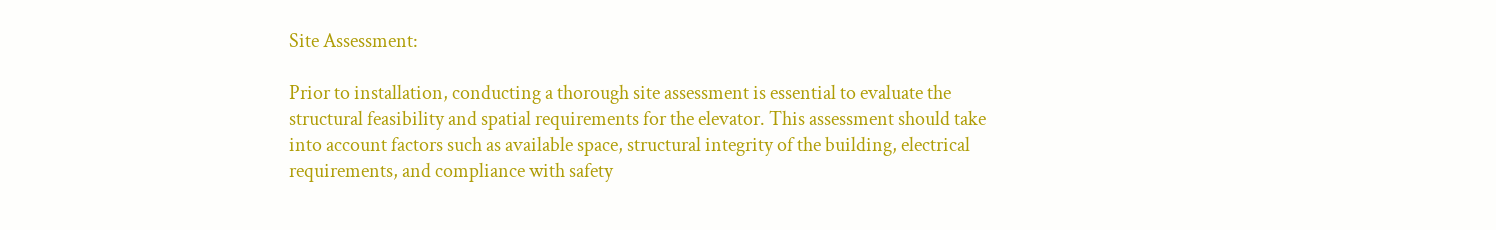Site Assessment:

Prior to installation, conducting a thorough site assessment is essential to evaluate the structural feasibility and spatial requirements for the elevator. This assessment should take into account factors such as available space, structural integrity of the building, electrical requirements, and compliance with safety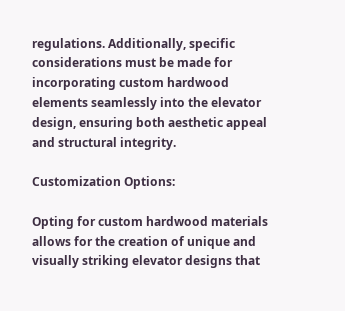regulations. Additionally, specific considerations must be made for incorporating custom hardwood elements seamlessly into the elevator design, ensuring both aesthetic appeal and structural integrity.

Customization Options:

Opting for custom hardwood materials allows for the creation of unique and visually striking elevator designs that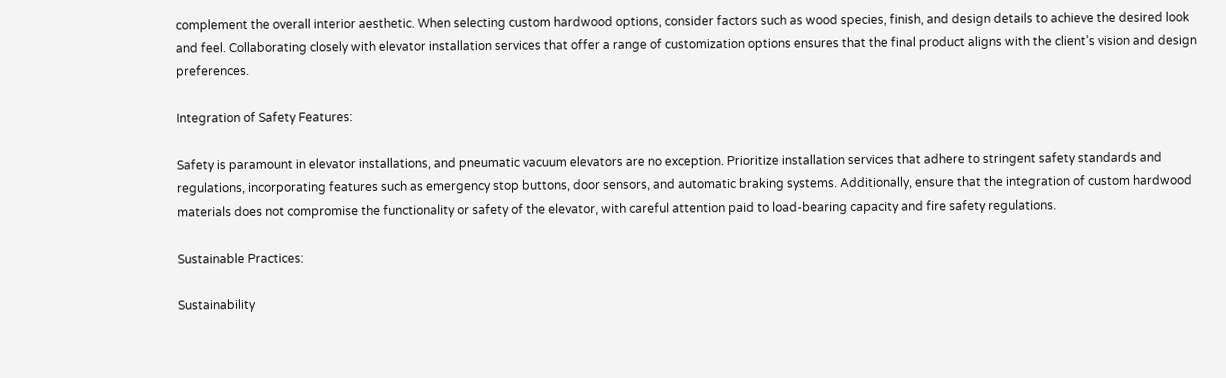complement the overall interior aesthetic. When selecting custom hardwood options, consider factors such as wood species, finish, and design details to achieve the desired look and feel. Collaborating closely with elevator installation services that offer a range of customization options ensures that the final product aligns with the client’s vision and design preferences.

Integration of Safety Features:

Safety is paramount in elevator installations, and pneumatic vacuum elevators are no exception. Prioritize installation services that adhere to stringent safety standards and regulations, incorporating features such as emergency stop buttons, door sensors, and automatic braking systems. Additionally, ensure that the integration of custom hardwood materials does not compromise the functionality or safety of the elevator, with careful attention paid to load-bearing capacity and fire safety regulations.

Sustainable Practices:

Sustainability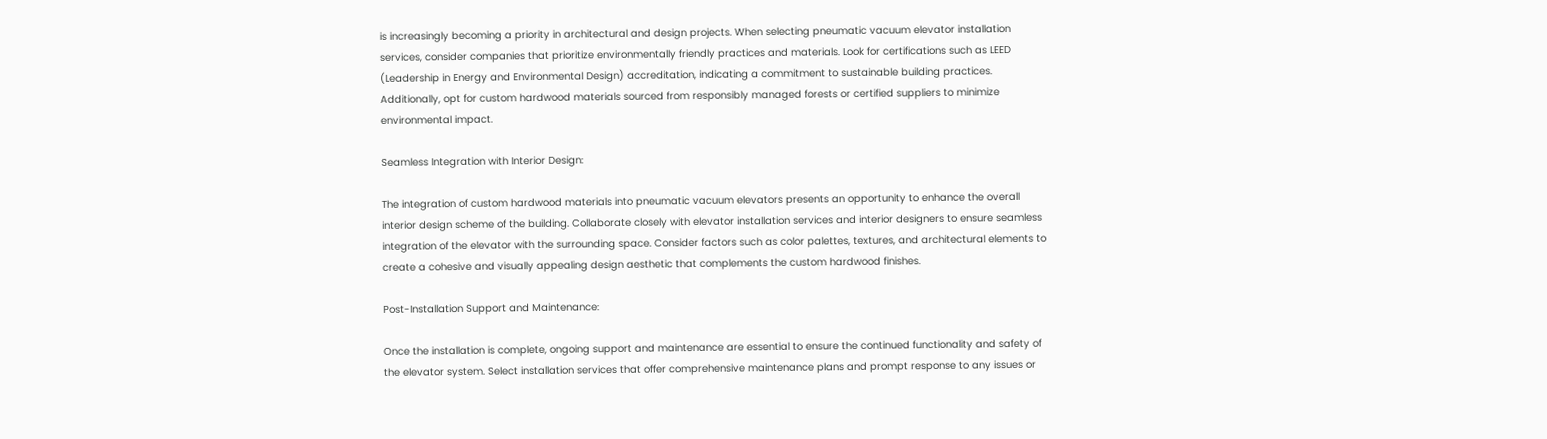is increasingly becoming a priority in architectural and design projects. When selecting pneumatic vacuum elevator installation services, consider companies that prioritize environmentally friendly practices and materials. Look for certifications such as LEED (Leadership in Energy and Environmental Design) accreditation, indicating a commitment to sustainable building practices. Additionally, opt for custom hardwood materials sourced from responsibly managed forests or certified suppliers to minimize environmental impact.

Seamless Integration with Interior Design:

The integration of custom hardwood materials into pneumatic vacuum elevators presents an opportunity to enhance the overall interior design scheme of the building. Collaborate closely with elevator installation services and interior designers to ensure seamless integration of the elevator with the surrounding space. Consider factors such as color palettes, textures, and architectural elements to create a cohesive and visually appealing design aesthetic that complements the custom hardwood finishes.

Post-Installation Support and Maintenance:

Once the installation is complete, ongoing support and maintenance are essential to ensure the continued functionality and safety of the elevator system. Select installation services that offer comprehensive maintenance plans and prompt response to any issues or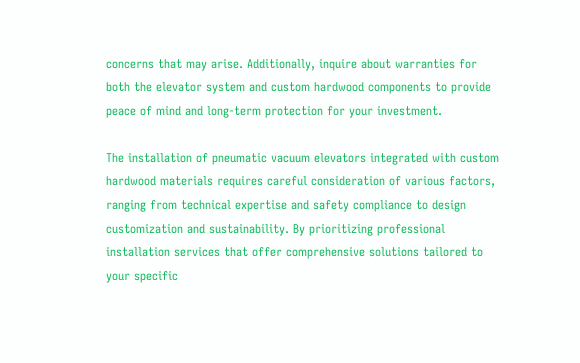concerns that may arise. Additionally, inquire about warranties for both the elevator system and custom hardwood components to provide peace of mind and long-term protection for your investment.

The installation of pneumatic vacuum elevators integrated with custom hardwood materials requires careful consideration of various factors, ranging from technical expertise and safety compliance to design customization and sustainability. By prioritizing professional installation services that offer comprehensive solutions tailored to your specific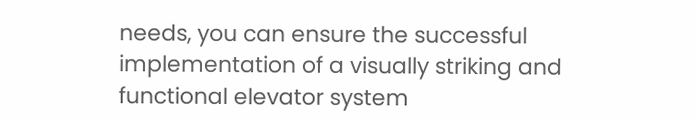needs, you can ensure the successful implementation of a visually striking and functional elevator system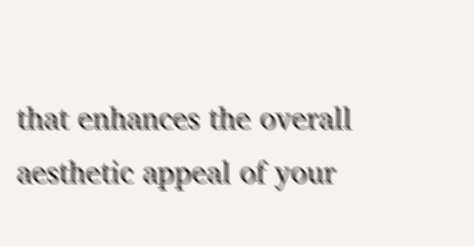that enhances the overall aesthetic appeal of your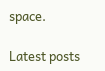space.

Latest posts